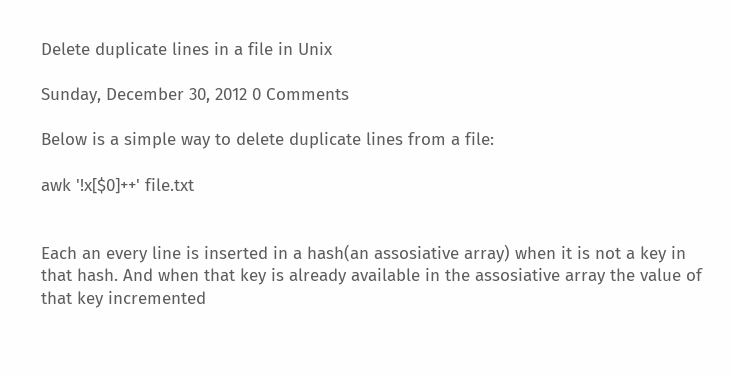Delete duplicate lines in a file in Unix

Sunday, December 30, 2012 0 Comments

Below is a simple way to delete duplicate lines from a file:

awk '!x[$0]++' file.txt


Each an every line is inserted in a hash(an assosiative array) when it is not a key in that hash. And when that key is already available in the assosiative array the value of that key incremented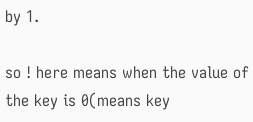by 1.

so ! here means when the value of the key is 0(means key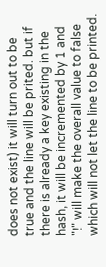does not exist) it will turn out to be true and the line will be prited. but if there is already a key existing in the hash, it will be incremented by 1 and "!" will make the overall value to false which will not let the line to be printed.